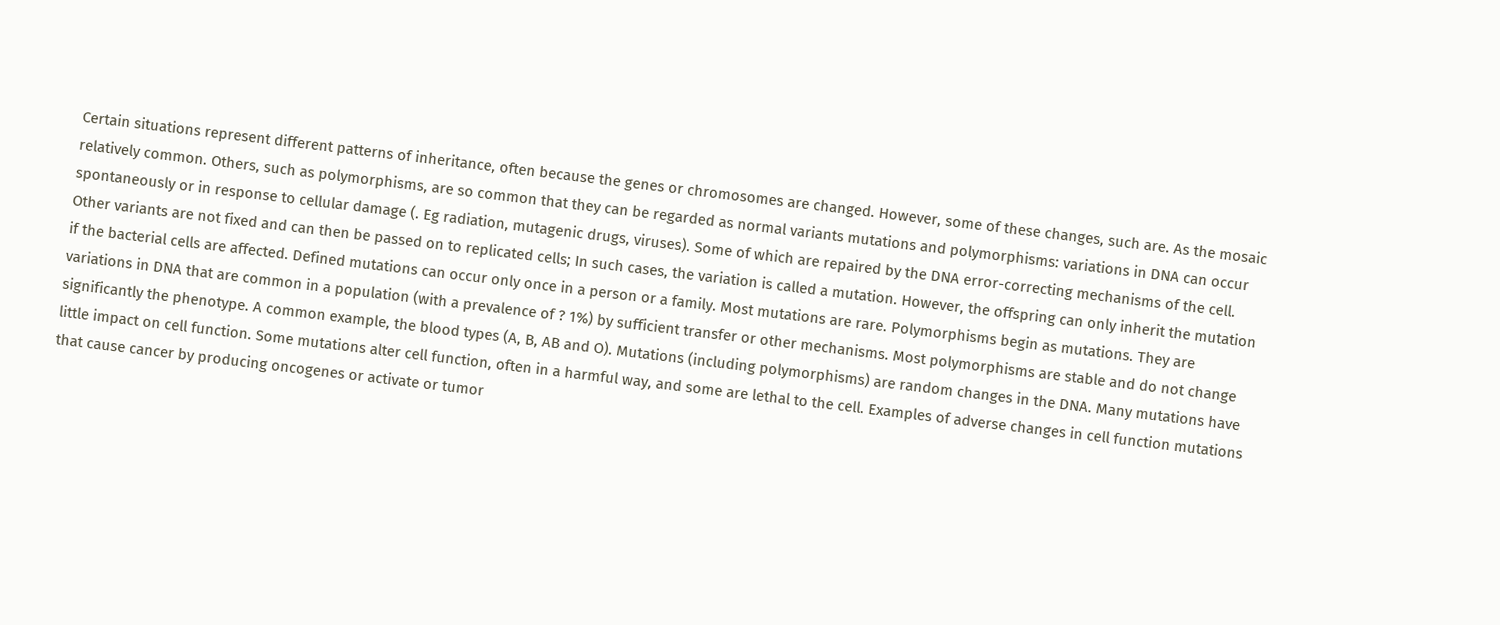Certain situations represent different patterns of inheritance, often because the genes or chromosomes are changed. However, some of these changes, such are. As the mosaic relatively common. Others, such as polymorphisms, are so common that they can be regarded as normal variants mutations and polymorphisms: variations in DNA can occur spontaneously or in response to cellular damage (. Eg radiation, mutagenic drugs, viruses). Some of which are repaired by the DNA error-correcting mechanisms of the cell. Other variants are not fixed and can then be passed on to replicated cells; In such cases, the variation is called a mutation. However, the offspring can only inherit the mutation if the bacterial cells are affected. Defined mutations can occur only once in a person or a family. Most mutations are rare. Polymorphisms begin as mutations. They are variations in DNA that are common in a population (with a prevalence of ? 1%) by sufficient transfer or other mechanisms. Most polymorphisms are stable and do not change significantly the phenotype. A common example, the blood types (A, B, AB and O). Mutations (including polymorphisms) are random changes in the DNA. Many mutations have little impact on cell function. Some mutations alter cell function, often in a harmful way, and some are lethal to the cell. Examples of adverse changes in cell function mutations that cause cancer by producing oncogenes or activate or tumor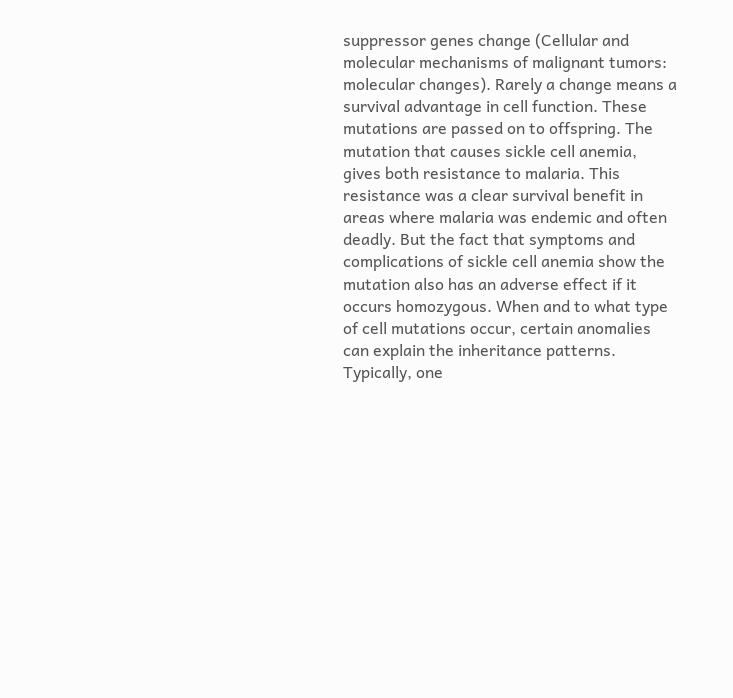suppressor genes change (Cellular and molecular mechanisms of malignant tumors: molecular changes). Rarely a change means a survival advantage in cell function. These mutations are passed on to offspring. The mutation that causes sickle cell anemia, gives both resistance to malaria. This resistance was a clear survival benefit in areas where malaria was endemic and often deadly. But the fact that symptoms and complications of sickle cell anemia show the mutation also has an adverse effect if it occurs homozygous. When and to what type of cell mutations occur, certain anomalies can explain the inheritance patterns. Typically, one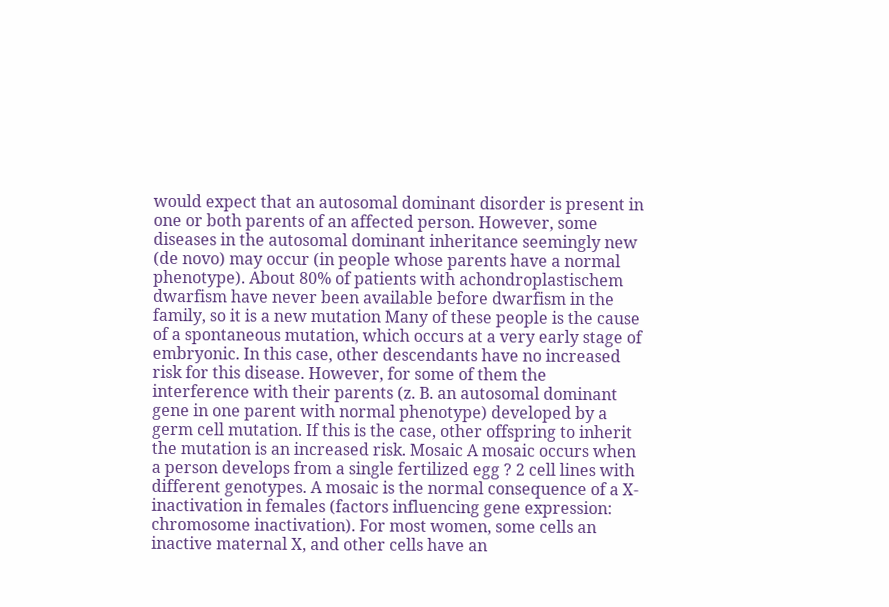would expect that an autosomal dominant disorder is present in one or both parents of an affected person. However, some diseases in the autosomal dominant inheritance seemingly new (de novo) may occur (in people whose parents have a normal phenotype). About 80% of patients with achondroplastischem dwarfism have never been available before dwarfism in the family, so it is a new mutation Many of these people is the cause of a spontaneous mutation, which occurs at a very early stage of embryonic. In this case, other descendants have no increased risk for this disease. However, for some of them the interference with their parents (z. B. an autosomal dominant gene in one parent with normal phenotype) developed by a germ cell mutation. If this is the case, other offspring to inherit the mutation is an increased risk. Mosaic A mosaic occurs when a person develops from a single fertilized egg ? 2 cell lines with different genotypes. A mosaic is the normal consequence of a X-inactivation in females (factors influencing gene expression: chromosome inactivation). For most women, some cells an inactive maternal X, and other cells have an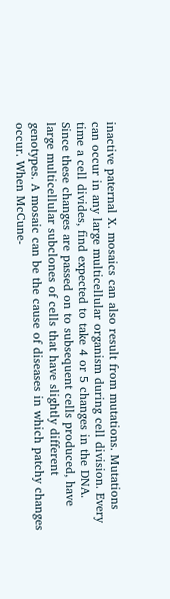inactive paternal X. mosaics can also result from mutations. Mutations can occur in any large multicellular organism during cell division. Every time a cell divides, find expected to take 4 or 5 changes in the DNA. Since these changes are passed on to subsequent cells produced, have large multicellular subclones of cells that have slightly different genotypes. A mosaic can be the cause of diseases in which patchy changes occur. When McCune-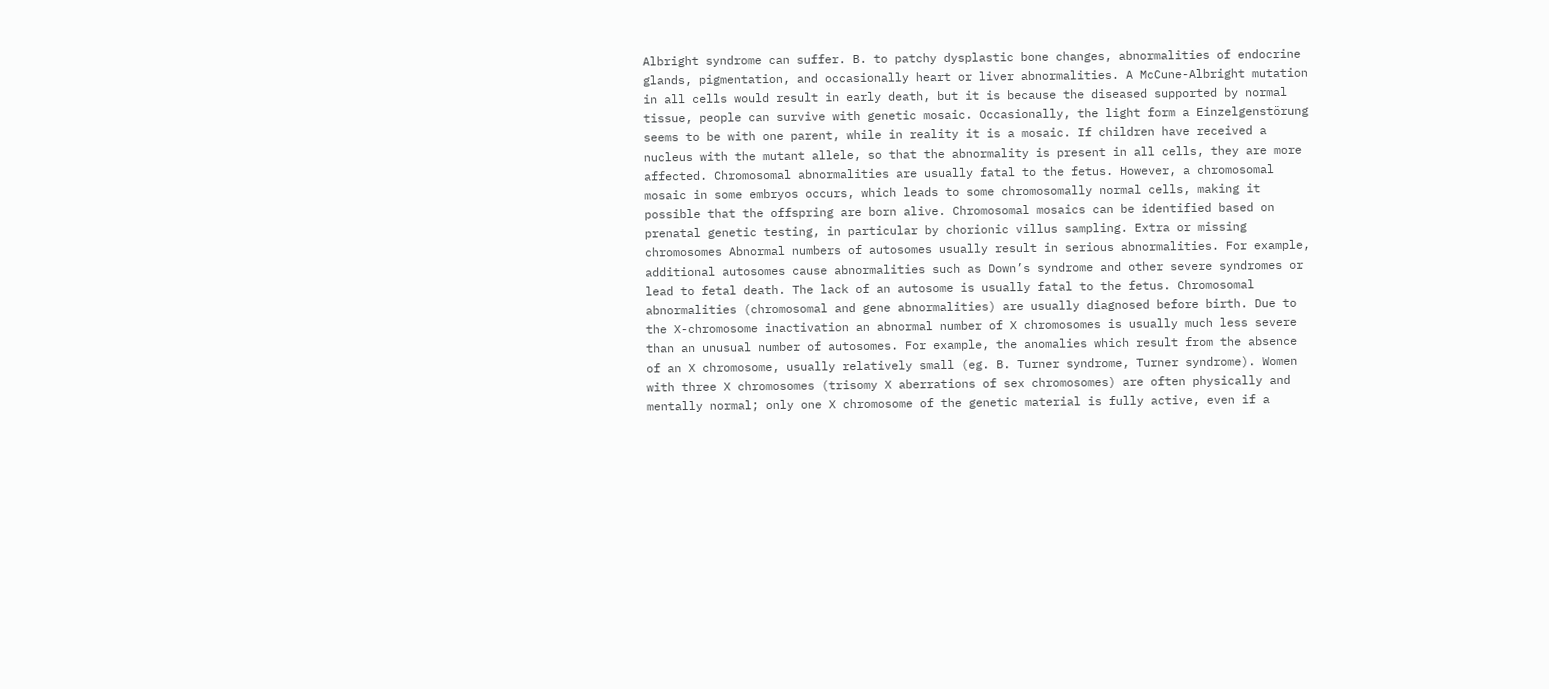Albright syndrome can suffer. B. to patchy dysplastic bone changes, abnormalities of endocrine glands, pigmentation, and occasionally heart or liver abnormalities. A McCune-Albright mutation in all cells would result in early death, but it is because the diseased supported by normal tissue, people can survive with genetic mosaic. Occasionally, the light form a Einzelgenstörung seems to be with one parent, while in reality it is a mosaic. If children have received a nucleus with the mutant allele, so that the abnormality is present in all cells, they are more affected. Chromosomal abnormalities are usually fatal to the fetus. However, a chromosomal mosaic in some embryos occurs, which leads to some chromosomally normal cells, making it possible that the offspring are born alive. Chromosomal mosaics can be identified based on prenatal genetic testing, in particular by chorionic villus sampling. Extra or missing chromosomes Abnormal numbers of autosomes usually result in serious abnormalities. For example, additional autosomes cause abnormalities such as Down’s syndrome and other severe syndromes or lead to fetal death. The lack of an autosome is usually fatal to the fetus. Chromosomal abnormalities (chromosomal and gene abnormalities) are usually diagnosed before birth. Due to the X-chromosome inactivation an abnormal number of X chromosomes is usually much less severe than an unusual number of autosomes. For example, the anomalies which result from the absence of an X chromosome, usually relatively small (eg. B. Turner syndrome, Turner syndrome). Women with three X chromosomes (trisomy X aberrations of sex chromosomes) are often physically and mentally normal; only one X chromosome of the genetic material is fully active, even if a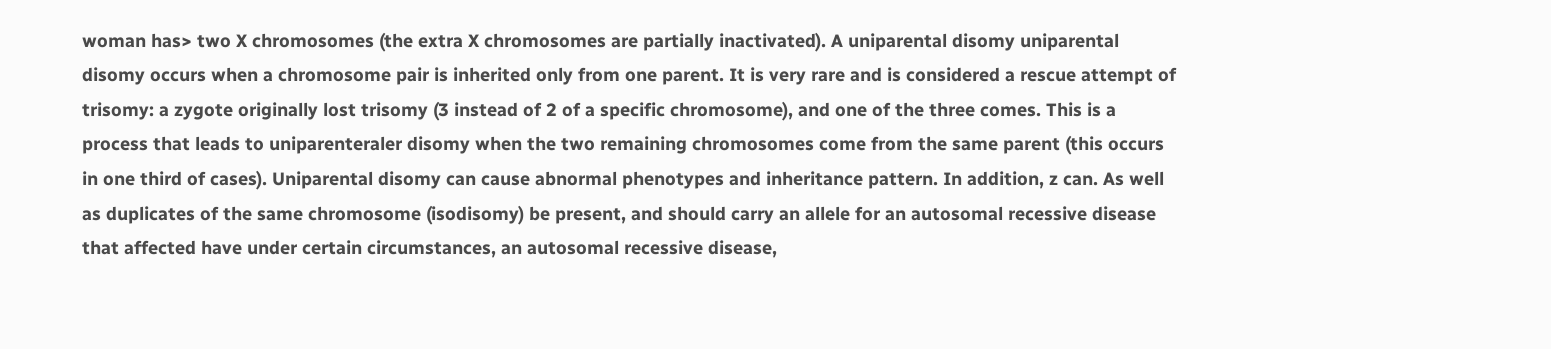woman has> two X chromosomes (the extra X chromosomes are partially inactivated). A uniparental disomy uniparental disomy occurs when a chromosome pair is inherited only from one parent. It is very rare and is considered a rescue attempt of trisomy: a zygote originally lost trisomy (3 instead of 2 of a specific chromosome), and one of the three comes. This is a process that leads to uniparenteraler disomy when the two remaining chromosomes come from the same parent (this occurs in one third of cases). Uniparental disomy can cause abnormal phenotypes and inheritance pattern. In addition, z can. As well as duplicates of the same chromosome (isodisomy) be present, and should carry an allele for an autosomal recessive disease that affected have under certain circumstances, an autosomal recessive disease,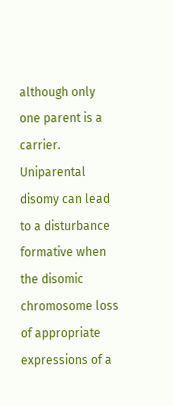although only one parent is a carrier. Uniparental disomy can lead to a disturbance formative when the disomic chromosome loss of appropriate expressions of a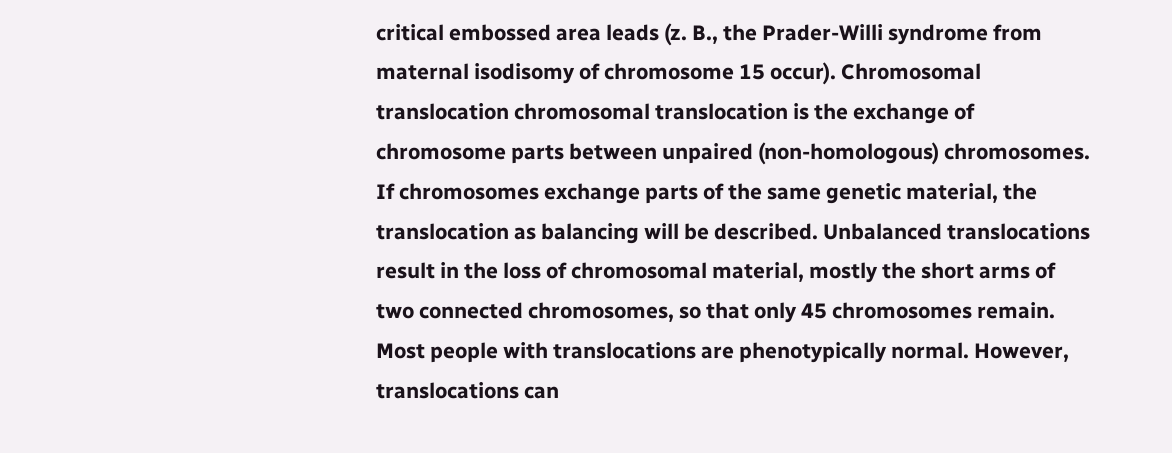critical embossed area leads (z. B., the Prader-Willi syndrome from maternal isodisomy of chromosome 15 occur). Chromosomal translocation chromosomal translocation is the exchange of chromosome parts between unpaired (non-homologous) chromosomes. If chromosomes exchange parts of the same genetic material, the translocation as balancing will be described. Unbalanced translocations result in the loss of chromosomal material, mostly the short arms of two connected chromosomes, so that only 45 chromosomes remain. Most people with translocations are phenotypically normal. However, translocations can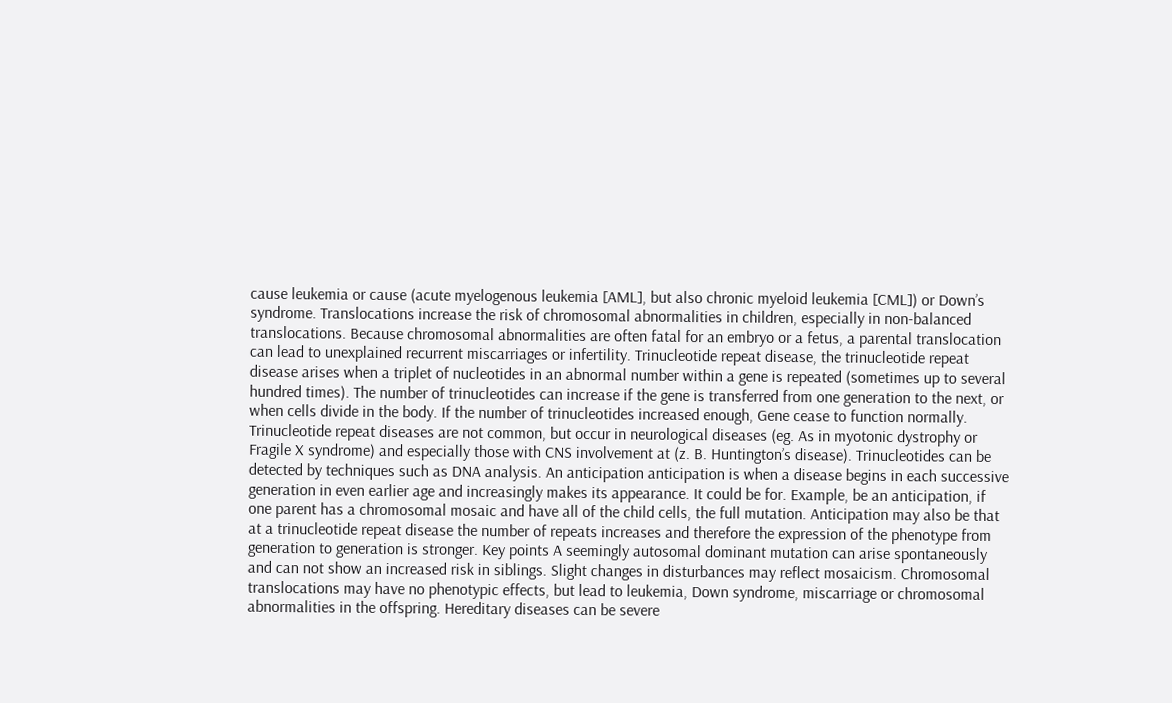cause leukemia or cause (acute myelogenous leukemia [AML], but also chronic myeloid leukemia [CML]) or Down’s syndrome. Translocations increase the risk of chromosomal abnormalities in children, especially in non-balanced translocations. Because chromosomal abnormalities are often fatal for an embryo or a fetus, a parental translocation can lead to unexplained recurrent miscarriages or infertility. Trinucleotide repeat disease, the trinucleotide repeat disease arises when a triplet of nucleotides in an abnormal number within a gene is repeated (sometimes up to several hundred times). The number of trinucleotides can increase if the gene is transferred from one generation to the next, or when cells divide in the body. If the number of trinucleotides increased enough, Gene cease to function normally. Trinucleotide repeat diseases are not common, but occur in neurological diseases (eg. As in myotonic dystrophy or Fragile X syndrome) and especially those with CNS involvement at (z. B. Huntington’s disease). Trinucleotides can be detected by techniques such as DNA analysis. An anticipation anticipation is when a disease begins in each successive generation in even earlier age and increasingly makes its appearance. It could be for. Example, be an anticipation, if one parent has a chromosomal mosaic and have all of the child cells, the full mutation. Anticipation may also be that at a trinucleotide repeat disease the number of repeats increases and therefore the expression of the phenotype from generation to generation is stronger. Key points A seemingly autosomal dominant mutation can arise spontaneously and can not show an increased risk in siblings. Slight changes in disturbances may reflect mosaicism. Chromosomal translocations may have no phenotypic effects, but lead to leukemia, Down syndrome, miscarriage or chromosomal abnormalities in the offspring. Hereditary diseases can be severe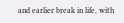and earlier break in life, with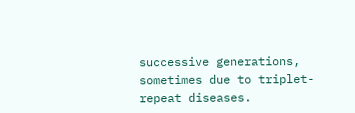successive generations, sometimes due to triplet-repeat diseases.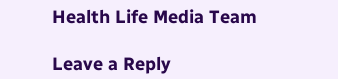Health Life Media Team

Leave a Reply